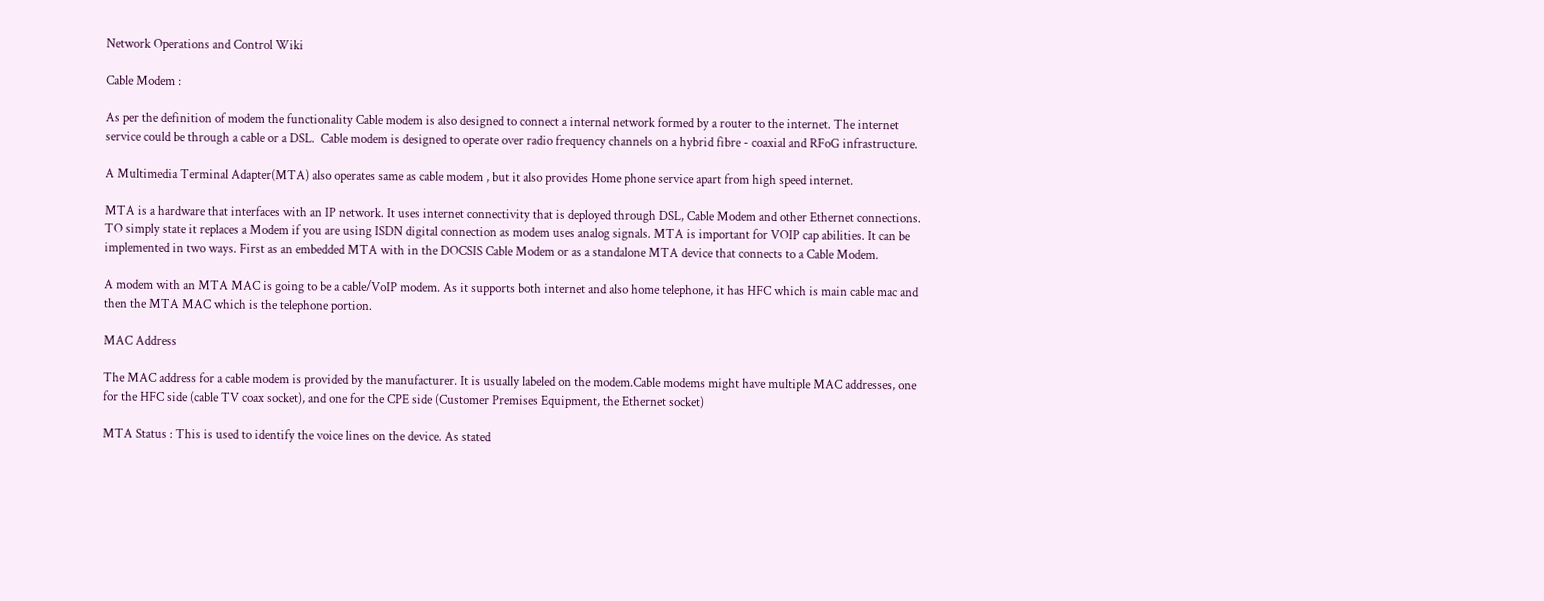Network Operations and Control Wiki

Cable Modem :

As per the definition of modem the functionality Cable modem is also designed to connect a internal network formed by a router to the internet. The internet service could be through a cable or a DSL.  Cable modem is designed to operate over radio frequency channels on a hybrid fibre - coaxial and RFoG infrastructure.

A Multimedia Terminal Adapter(MTA) also operates same as cable modem , but it also provides Home phone service apart from high speed internet.

MTA is a hardware that interfaces with an IP network. It uses internet connectivity that is deployed through DSL, Cable Modem and other Ethernet connections. TO simply state it replaces a Modem if you are using ISDN digital connection as modem uses analog signals. MTA is important for VOIP cap abilities. It can be implemented in two ways. First as an embedded MTA with in the DOCSIS Cable Modem or as a standalone MTA device that connects to a Cable Modem.

A modem with an MTA MAC is going to be a cable/VoIP modem. As it supports both internet and also home telephone, it has HFC which is main cable mac and then the MTA MAC which is the telephone portion.

MAC Address

The MAC address for a cable modem is provided by the manufacturer. It is usually labeled on the modem.Cable modems might have multiple MAC addresses, one for the HFC side (cable TV coax socket), and one for the CPE side (Customer Premises Equipment, the Ethernet socket)

MTA Status : This is used to identify the voice lines on the device. As stated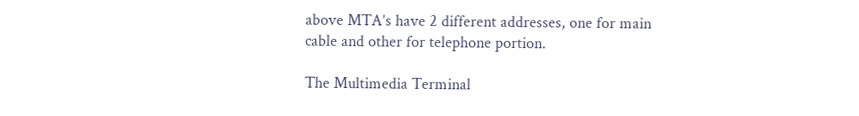above MTA’s have 2 different addresses, one for main cable and other for telephone portion.

The Multimedia Terminal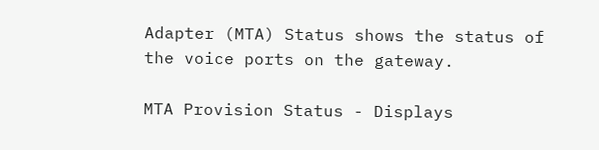Adapter (MTA) Status shows the status of the voice ports on the gateway.

MTA Provision Status - Displays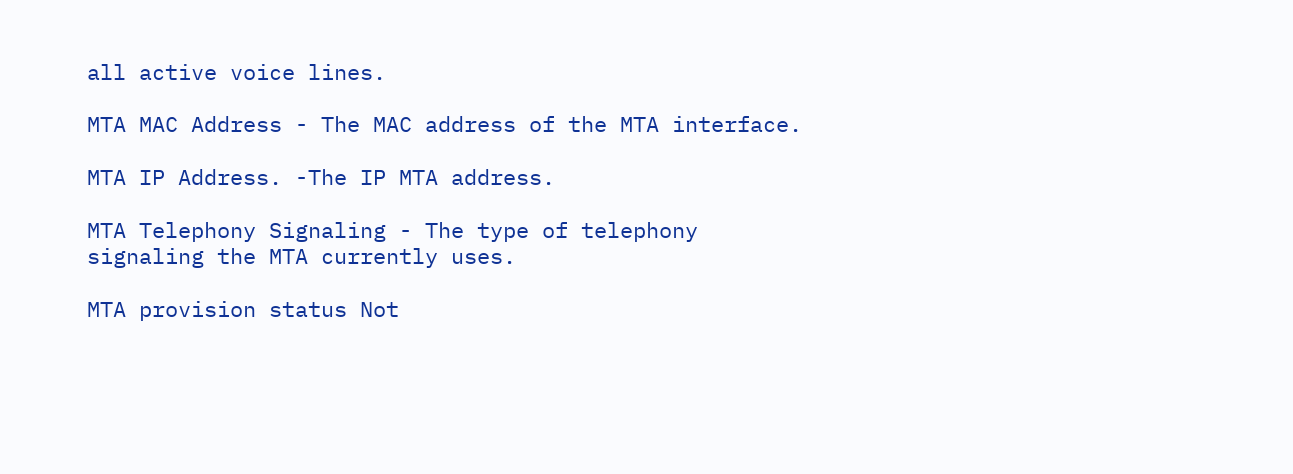all active voice lines.

MTA MAC Address - The MAC address of the MTA interface.

MTA IP Address. -The IP MTA address.

MTA Telephony Signaling - The type of telephony signaling the MTA currently uses.

MTA provision status Not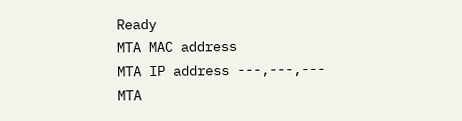Ready
MTA MAC address
MTA IP address ---,---,---
MTA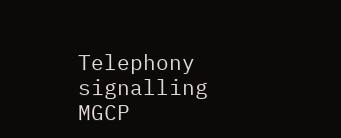Telephony signalling MGCP